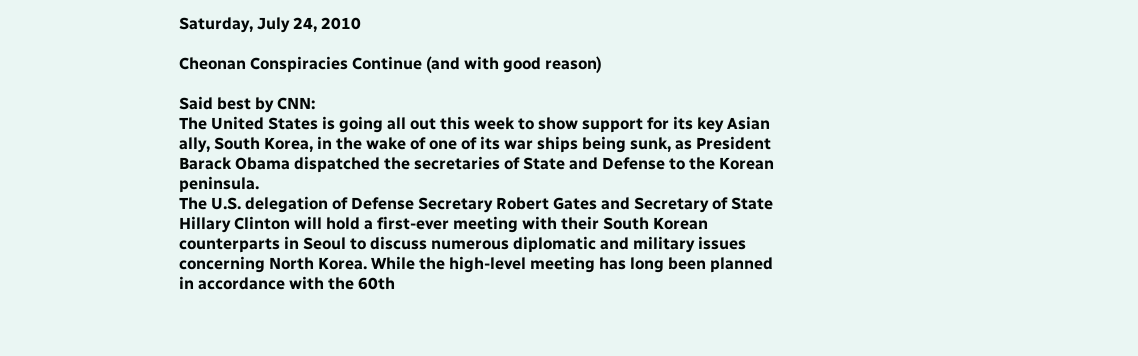Saturday, July 24, 2010

Cheonan Conspiracies Continue (and with good reason)

Said best by CNN:
The United States is going all out this week to show support for its key Asian ally, South Korea, in the wake of one of its war ships being sunk, as President Barack Obama dispatched the secretaries of State and Defense to the Korean peninsula.
The U.S. delegation of Defense Secretary Robert Gates and Secretary of State Hillary Clinton will hold a first-ever meeting with their South Korean counterparts in Seoul to discuss numerous diplomatic and military issues concerning North Korea. While the high-level meeting has long been planned in accordance with the 60th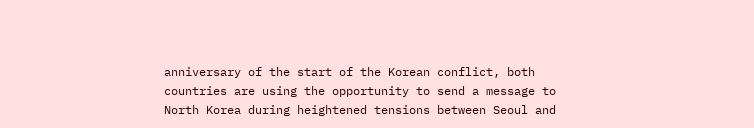anniversary of the start of the Korean conflict, both countries are using the opportunity to send a message to North Korea during heightened tensions between Seoul and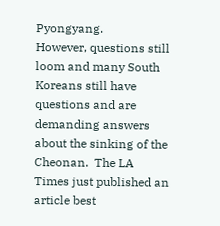Pyongyang.
However, questions still loom and many South Koreans still have questions and are demanding answers about the sinking of the Cheonan.  The LA Times just published an article best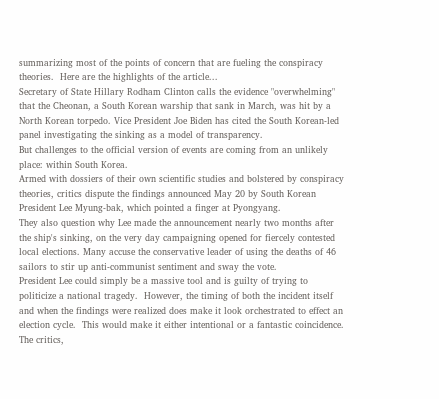summarizing most of the points of concern that are fueling the conspiracy theories.  Here are the highlights of the article...
Secretary of State Hillary Rodham Clinton calls the evidence "overwhelming" that the Cheonan, a South Korean warship that sank in March, was hit by a North Korean torpedo. Vice President Joe Biden has cited the South Korean-led panel investigating the sinking as a model of transparency.
But challenges to the official version of events are coming from an unlikely place: within South Korea.
Armed with dossiers of their own scientific studies and bolstered by conspiracy theories, critics dispute the findings announced May 20 by South Korean President Lee Myung-bak, which pointed a finger at Pyongyang.
They also question why Lee made the announcement nearly two months after the ship's sinking, on the very day campaigning opened for fiercely contested local elections. Many accuse the conservative leader of using the deaths of 46 sailors to stir up anti-communist sentiment and sway the vote.
President Lee could simply be a massive tool and is guilty of trying to politicize a national tragedy.  However, the timing of both the incident itself and when the findings were realized does make it look orchestrated to effect an election cycle.  This would make it either intentional or a fantastic coincidence.
The critics,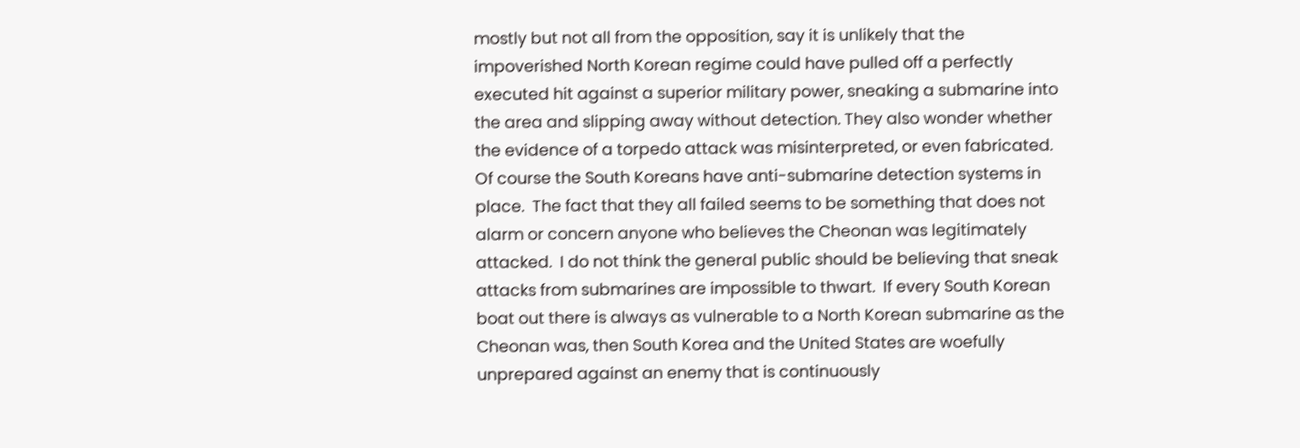mostly but not all from the opposition, say it is unlikely that the impoverished North Korean regime could have pulled off a perfectly executed hit against a superior military power, sneaking a submarine into the area and slipping away without detection. They also wonder whether the evidence of a torpedo attack was misinterpreted, or even fabricated.
Of course the South Koreans have anti-submarine detection systems in place.  The fact that they all failed seems to be something that does not alarm or concern anyone who believes the Cheonan was legitimately attacked.  I do not think the general public should be believing that sneak attacks from submarines are impossible to thwart.  If every South Korean boat out there is always as vulnerable to a North Korean submarine as the Cheonan was, then South Korea and the United States are woefully unprepared against an enemy that is continuously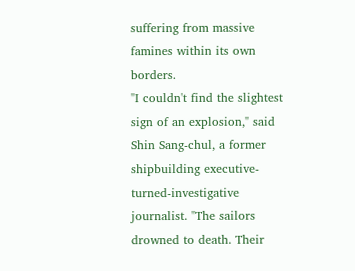suffering from massive famines within its own borders.
"I couldn't find the slightest sign of an explosion," said Shin Sang-chul, a former shipbuilding executive-turned-investigative journalist. "The sailors drowned to death. Their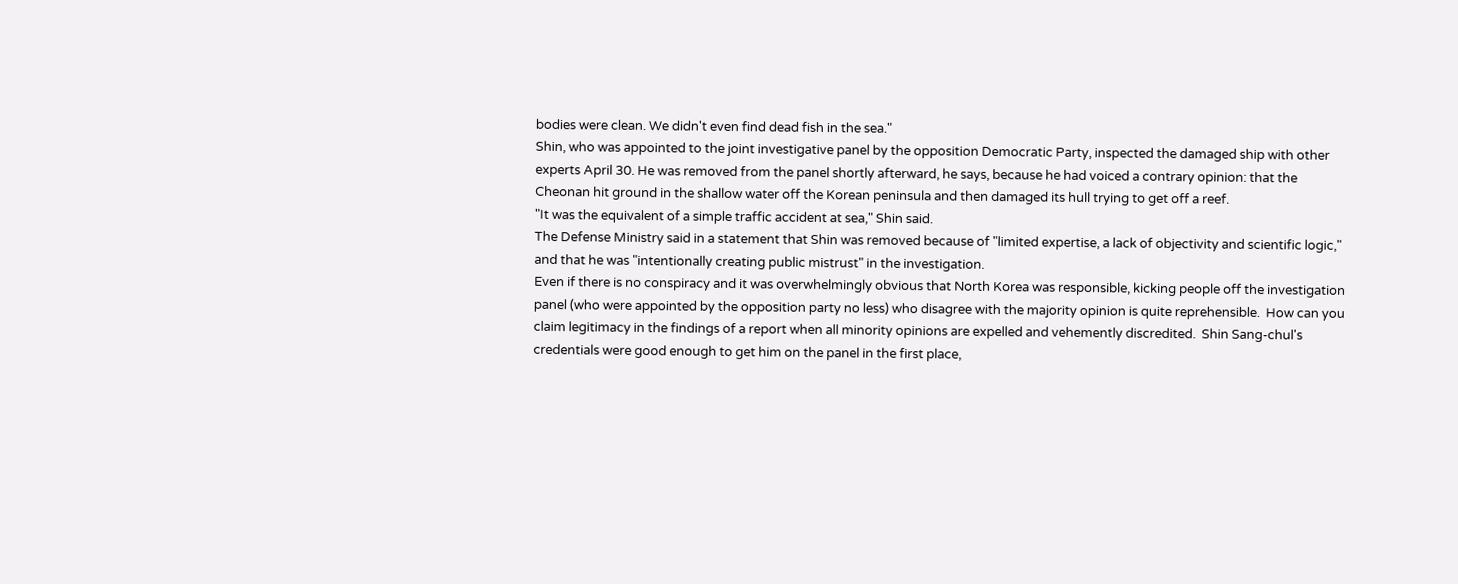bodies were clean. We didn't even find dead fish in the sea."
Shin, who was appointed to the joint investigative panel by the opposition Democratic Party, inspected the damaged ship with other experts April 30. He was removed from the panel shortly afterward, he says, because he had voiced a contrary opinion: that the Cheonan hit ground in the shallow water off the Korean peninsula and then damaged its hull trying to get off a reef.
"It was the equivalent of a simple traffic accident at sea," Shin said.
The Defense Ministry said in a statement that Shin was removed because of "limited expertise, a lack of objectivity and scientific logic," and that he was "intentionally creating public mistrust" in the investigation.
Even if there is no conspiracy and it was overwhelmingly obvious that North Korea was responsible, kicking people off the investigation panel (who were appointed by the opposition party no less) who disagree with the majority opinion is quite reprehensible.  How can you claim legitimacy in the findings of a report when all minority opinions are expelled and vehemently discredited.  Shin Sang-chul's credentials were good enough to get him on the panel in the first place,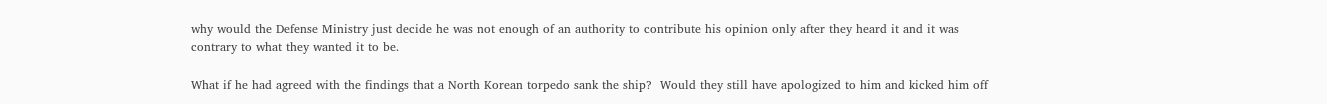why would the Defense Ministry just decide he was not enough of an authority to contribute his opinion only after they heard it and it was contrary to what they wanted it to be.

What if he had agreed with the findings that a North Korean torpedo sank the ship?  Would they still have apologized to him and kicked him off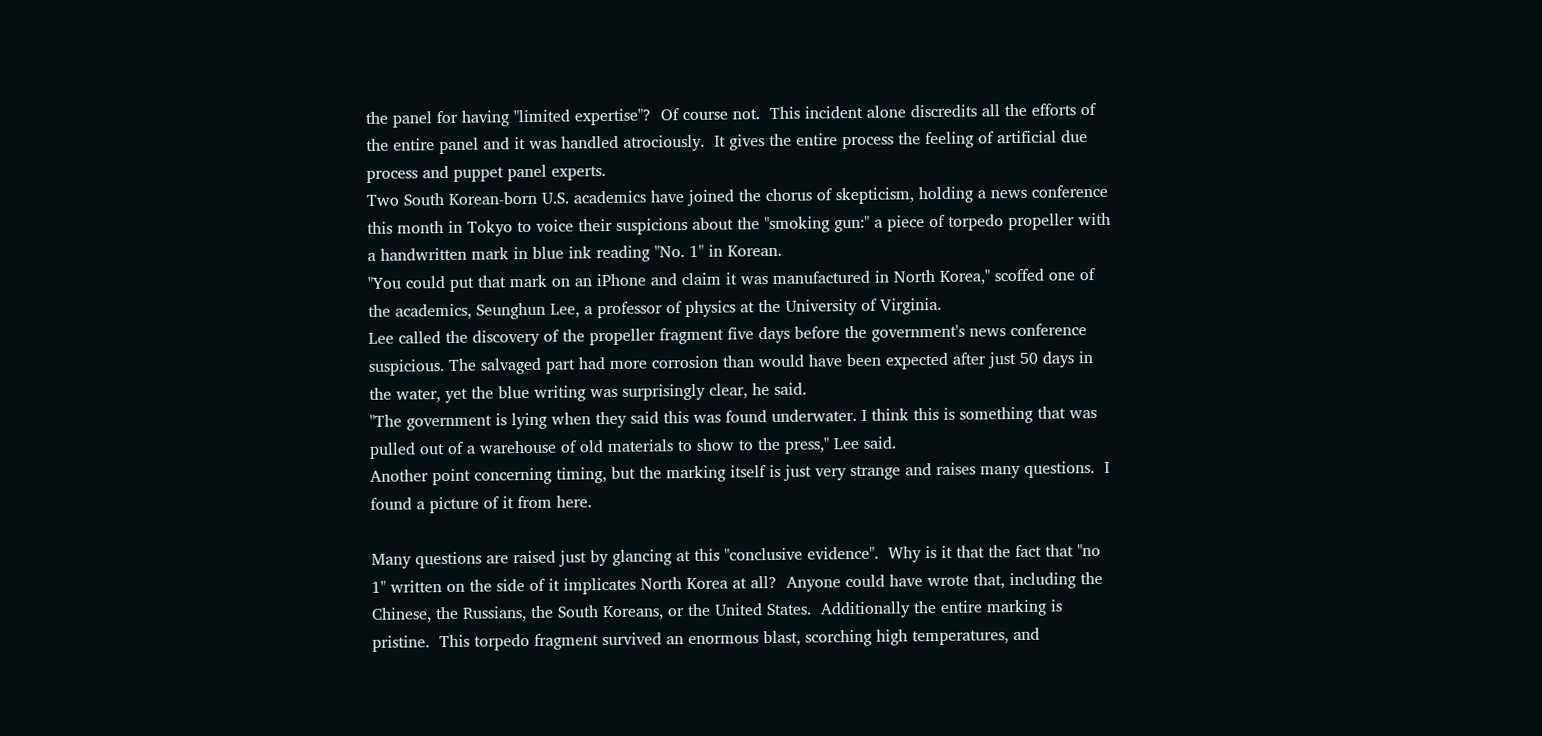the panel for having "limited expertise"?  Of course not.  This incident alone discredits all the efforts of the entire panel and it was handled atrociously.  It gives the entire process the feeling of artificial due process and puppet panel experts.
Two South Korean-born U.S. academics have joined the chorus of skepticism, holding a news conference this month in Tokyo to voice their suspicions about the "smoking gun:" a piece of torpedo propeller with a handwritten mark in blue ink reading "No. 1" in Korean.
"You could put that mark on an iPhone and claim it was manufactured in North Korea," scoffed one of the academics, Seunghun Lee, a professor of physics at the University of Virginia.
Lee called the discovery of the propeller fragment five days before the government's news conference suspicious. The salvaged part had more corrosion than would have been expected after just 50 days in the water, yet the blue writing was surprisingly clear, he said.
"The government is lying when they said this was found underwater. I think this is something that was pulled out of a warehouse of old materials to show to the press," Lee said.
Another point concerning timing, but the marking itself is just very strange and raises many questions.  I found a picture of it from here.

Many questions are raised just by glancing at this "conclusive evidence".  Why is it that the fact that "no 1" written on the side of it implicates North Korea at all?  Anyone could have wrote that, including the Chinese, the Russians, the South Koreans, or the United States.  Additionally the entire marking is pristine.  This torpedo fragment survived an enormous blast, scorching high temperatures, and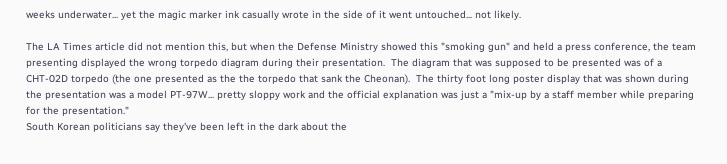weeks underwater... yet the magic marker ink casually wrote in the side of it went untouched... not likely.

The LA Times article did not mention this, but when the Defense Ministry showed this "smoking gun" and held a press conference, the team presenting displayed the wrong torpedo diagram during their presentation.  The diagram that was supposed to be presented was of a CHT-02D torpedo (the one presented as the the torpedo that sank the Cheonan).  The thirty foot long poster display that was shown during the presentation was a model PT-97W... pretty sloppy work and the official explanation was just a "mix-up by a staff member while preparing for the presentation."
South Korean politicians say they've been left in the dark about the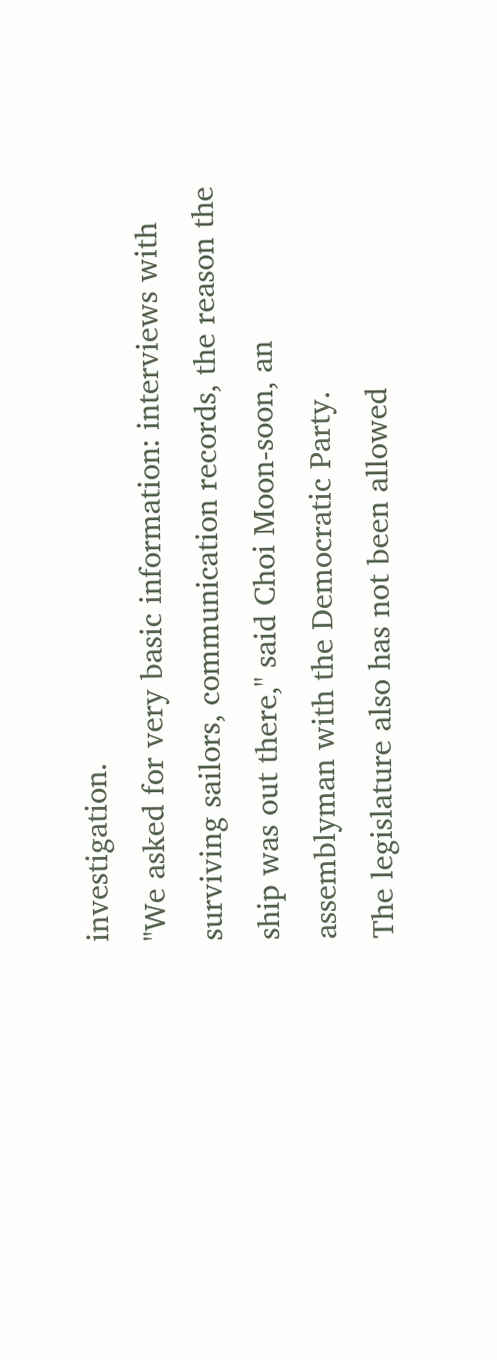investigation.
"We asked for very basic information: interviews with surviving sailors, communication records, the reason the ship was out there," said Choi Moon-soon, an assemblyman with the Democratic Party.
The legislature also has not been allowed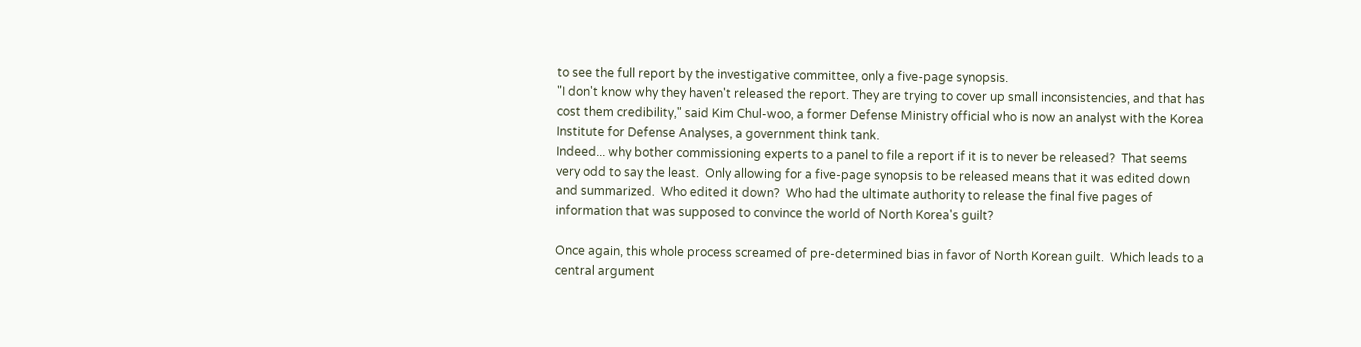to see the full report by the investigative committee, only a five-page synopsis.
"I don't know why they haven't released the report. They are trying to cover up small inconsistencies, and that has cost them credibility," said Kim Chul-woo, a former Defense Ministry official who is now an analyst with the Korea Institute for Defense Analyses, a government think tank.
Indeed... why bother commissioning experts to a panel to file a report if it is to never be released?  That seems very odd to say the least.  Only allowing for a five-page synopsis to be released means that it was edited down and summarized.  Who edited it down?  Who had the ultimate authority to release the final five pages of information that was supposed to convince the world of North Korea's guilt?

Once again, this whole process screamed of pre-determined bias in favor of North Korean guilt.  Which leads to a central argument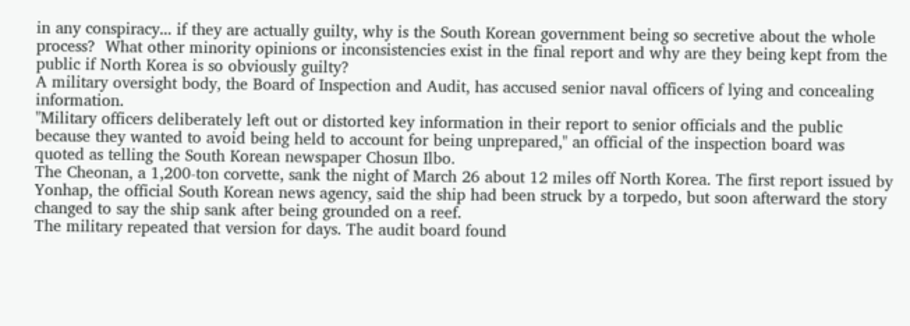in any conspiracy... if they are actually guilty, why is the South Korean government being so secretive about the whole process?  What other minority opinions or inconsistencies exist in the final report and why are they being kept from the public if North Korea is so obviously guilty?
A military oversight body, the Board of Inspection and Audit, has accused senior naval officers of lying and concealing information.
"Military officers deliberately left out or distorted key information in their report to senior officials and the public because they wanted to avoid being held to account for being unprepared," an official of the inspection board was quoted as telling the South Korean newspaper Chosun Ilbo.
The Cheonan, a 1,200-ton corvette, sank the night of March 26 about 12 miles off North Korea. The first report issued by Yonhap, the official South Korean news agency, said the ship had been struck by a torpedo, but soon afterward the story changed to say the ship sank after being grounded on a reef.
The military repeated that version for days. The audit board found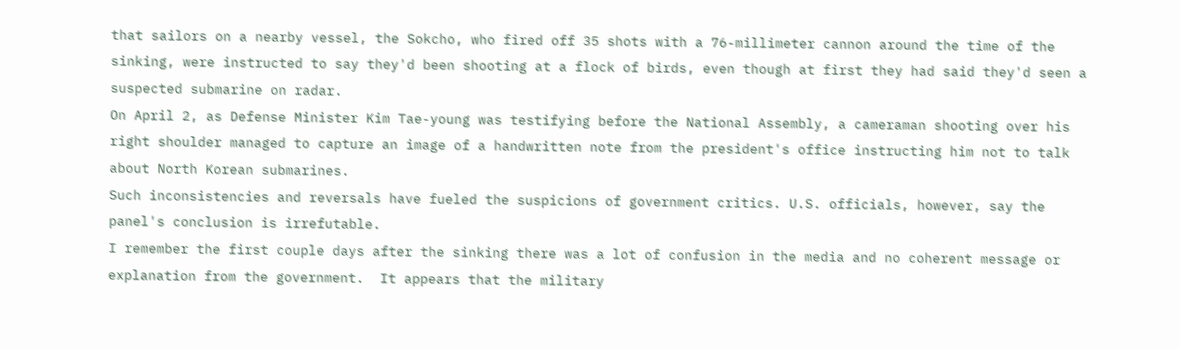that sailors on a nearby vessel, the Sokcho, who fired off 35 shots with a 76-millimeter cannon around the time of the sinking, were instructed to say they'd been shooting at a flock of birds, even though at first they had said they'd seen a suspected submarine on radar.
On April 2, as Defense Minister Kim Tae-young was testifying before the National Assembly, a cameraman shooting over his right shoulder managed to capture an image of a handwritten note from the president's office instructing him not to talk about North Korean submarines.
Such inconsistencies and reversals have fueled the suspicions of government critics. U.S. officials, however, say the panel's conclusion is irrefutable.
I remember the first couple days after the sinking there was a lot of confusion in the media and no coherent message or explanation from the government.  It appears that the military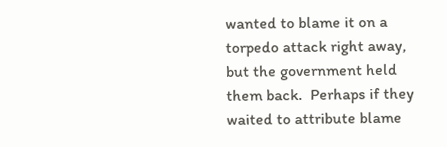wanted to blame it on a torpedo attack right away, but the government held them back.  Perhaps if they waited to attribute blame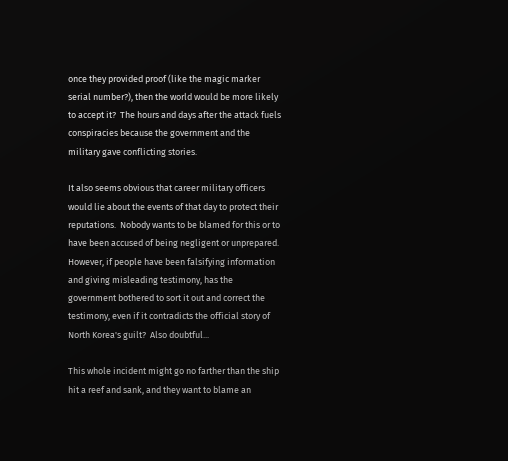once they provided proof (like the magic marker serial number?), then the world would be more likely to accept it?  The hours and days after the attack fuels conspiracies because the government and the military gave conflicting stories.

It also seems obvious that career military officers would lie about the events of that day to protect their reputations.  Nobody wants to be blamed for this or to have been accused of being negligent or unprepared.  However, if people have been falsifying information and giving misleading testimony, has the government bothered to sort it out and correct the testimony, even if it contradicts the official story of North Korea's guilt?  Also doubtful...

This whole incident might go no farther than the ship hit a reef and sank, and they want to blame an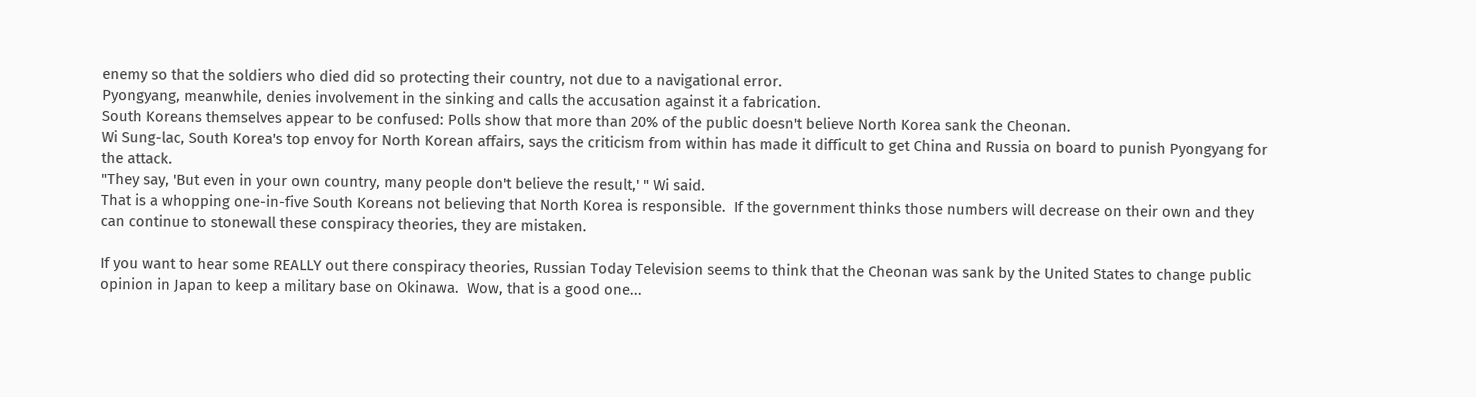enemy so that the soldiers who died did so protecting their country, not due to a navigational error.
Pyongyang, meanwhile, denies involvement in the sinking and calls the accusation against it a fabrication.
South Koreans themselves appear to be confused: Polls show that more than 20% of the public doesn't believe North Korea sank the Cheonan.
Wi Sung-lac, South Korea's top envoy for North Korean affairs, says the criticism from within has made it difficult to get China and Russia on board to punish Pyongyang for the attack.
"They say, 'But even in your own country, many people don't believe the result,' " Wi said.
That is a whopping one-in-five South Koreans not believing that North Korea is responsible.  If the government thinks those numbers will decrease on their own and they can continue to stonewall these conspiracy theories, they are mistaken.

If you want to hear some REALLY out there conspiracy theories, Russian Today Television seems to think that the Cheonan was sank by the United States to change public opinion in Japan to keep a military base on Okinawa.  Wow, that is a good one...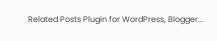Related Posts Plugin for WordPress, Blogger...